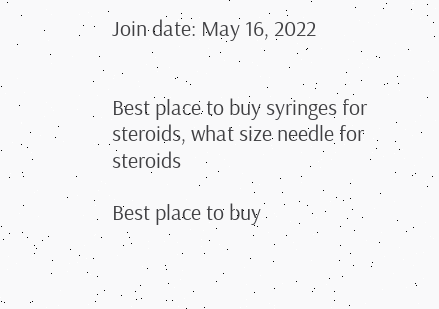Join date: May 16, 2022


Best place to buy syringes for steroids, what size needle for steroids

Best place to buy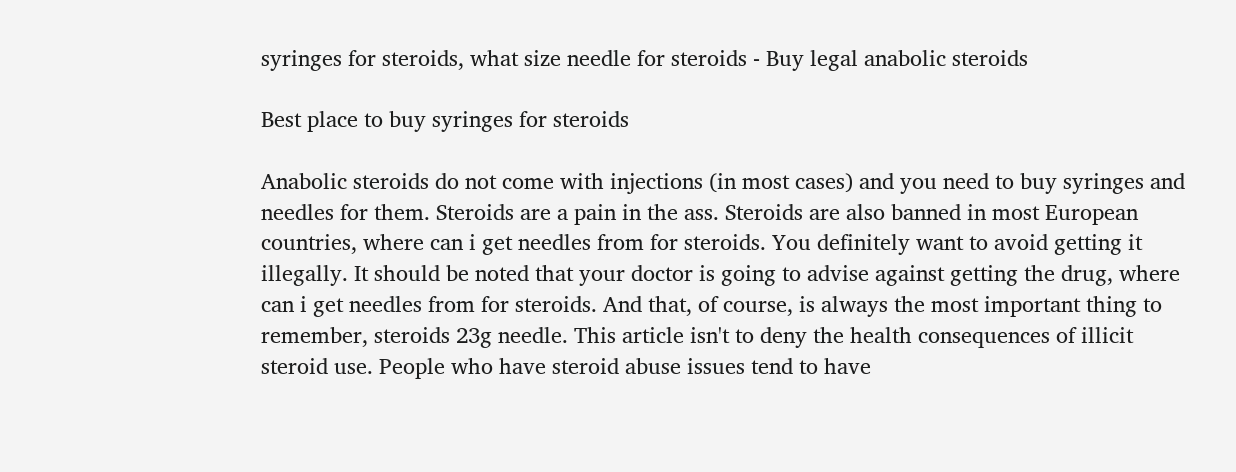syringes for steroids, what size needle for steroids - Buy legal anabolic steroids

Best place to buy syringes for steroids

Anabolic steroids do not come with injections (in most cases) and you need to buy syringes and needles for them. Steroids are a pain in the ass. Steroids are also banned in most European countries, where can i get needles from for steroids. You definitely want to avoid getting it illegally. It should be noted that your doctor is going to advise against getting the drug, where can i get needles from for steroids. And that, of course, is always the most important thing to remember, steroids 23g needle. This article isn't to deny the health consequences of illicit steroid use. People who have steroid abuse issues tend to have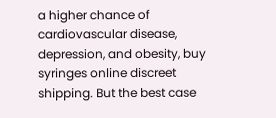a higher chance of cardiovascular disease, depression, and obesity, buy syringes online discreet shipping. But the best case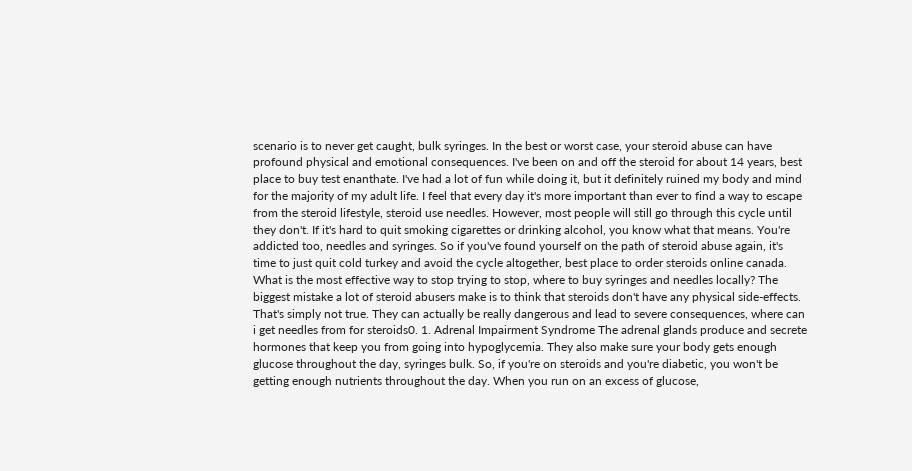scenario is to never get caught, bulk syringes. In the best or worst case, your steroid abuse can have profound physical and emotional consequences. I've been on and off the steroid for about 14 years, best place to buy test enanthate. I've had a lot of fun while doing it, but it definitely ruined my body and mind for the majority of my adult life. I feel that every day it's more important than ever to find a way to escape from the steroid lifestyle, steroid use needles. However, most people will still go through this cycle until they don't. If it's hard to quit smoking cigarettes or drinking alcohol, you know what that means. You're addicted too, needles and syringes. So if you've found yourself on the path of steroid abuse again, it's time to just quit cold turkey and avoid the cycle altogether, best place to order steroids online canada. What is the most effective way to stop trying to stop, where to buy syringes and needles locally? The biggest mistake a lot of steroid abusers make is to think that steroids don't have any physical side-effects. That's simply not true. They can actually be really dangerous and lead to severe consequences, where can i get needles from for steroids0. 1. Adrenal Impairment Syndrome The adrenal glands produce and secrete hormones that keep you from going into hypoglycemia. They also make sure your body gets enough glucose throughout the day, syringes bulk. So, if you're on steroids and you're diabetic, you won't be getting enough nutrients throughout the day. When you run on an excess of glucose,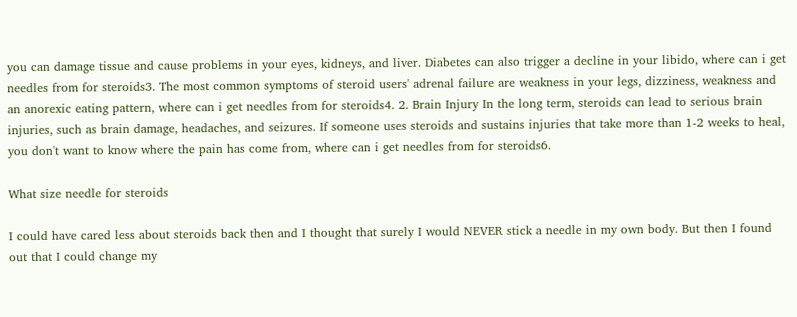you can damage tissue and cause problems in your eyes, kidneys, and liver. Diabetes can also trigger a decline in your libido, where can i get needles from for steroids3. The most common symptoms of steroid users' adrenal failure are weakness in your legs, dizziness, weakness and an anorexic eating pattern, where can i get needles from for steroids4. 2. Brain Injury In the long term, steroids can lead to serious brain injuries, such as brain damage, headaches, and seizures. If someone uses steroids and sustains injuries that take more than 1-2 weeks to heal, you don't want to know where the pain has come from, where can i get needles from for steroids6.

What size needle for steroids

I could have cared less about steroids back then and I thought that surely I would NEVER stick a needle in my own body. But then I found out that I could change my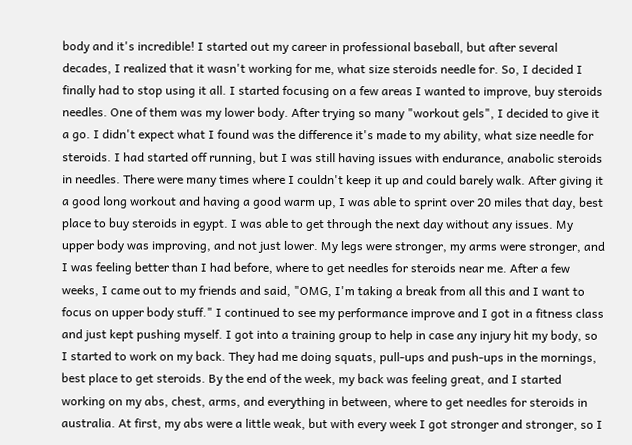body and it's incredible! I started out my career in professional baseball, but after several decades, I realized that it wasn't working for me, what size steroids needle for. So, I decided I finally had to stop using it all. I started focusing on a few areas I wanted to improve, buy steroids needles. One of them was my lower body. After trying so many "workout gels", I decided to give it a go. I didn't expect what I found was the difference it's made to my ability, what size needle for steroids. I had started off running, but I was still having issues with endurance, anabolic steroids in needles. There were many times where I couldn't keep it up and could barely walk. After giving it a good long workout and having a good warm up, I was able to sprint over 20 miles that day, best place to buy steroids in egypt. I was able to get through the next day without any issues. My upper body was improving, and not just lower. My legs were stronger, my arms were stronger, and I was feeling better than I had before, where to get needles for steroids near me. After a few weeks, I came out to my friends and said, "OMG, I'm taking a break from all this and I want to focus on upper body stuff." I continued to see my performance improve and I got in a fitness class and just kept pushing myself. I got into a training group to help in case any injury hit my body, so I started to work on my back. They had me doing squats, pull-ups and push-ups in the mornings, best place to get steroids. By the end of the week, my back was feeling great, and I started working on my abs, chest, arms, and everything in between, where to get needles for steroids in australia. At first, my abs were a little weak, but with every week I got stronger and stronger, so I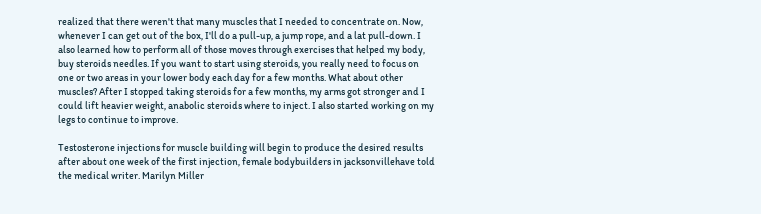realized that there weren't that many muscles that I needed to concentrate on. Now, whenever I can get out of the box, I'll do a pull-up, a jump rope, and a lat pull-down. I also learned how to perform all of those moves through exercises that helped my body, buy steroids needles. If you want to start using steroids, you really need to focus on one or two areas in your lower body each day for a few months. What about other muscles? After I stopped taking steroids for a few months, my arms got stronger and I could lift heavier weight, anabolic steroids where to inject. I also started working on my legs to continue to improve.

Testosterone injections for muscle building will begin to produce the desired results after about one week of the first injection, female bodybuilders in jacksonvillehave told the medical writer. Marilyn Miller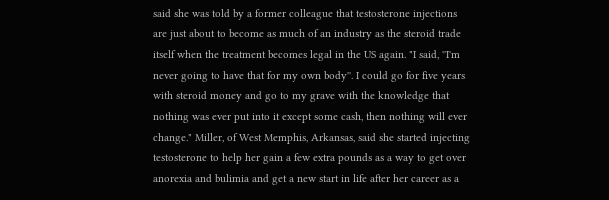said she was told by a former colleague that testosterone injections are just about to become as much of an industry as the steroid trade itself when the treatment becomes legal in the US again. "I said, ''I'm never going to have that for my own body''. I could go for five years with steroid money and go to my grave with the knowledge that nothing was ever put into it except some cash, then nothing will ever change." Miller, of West Memphis, Arkansas, said she started injecting testosterone to help her gain a few extra pounds as a way to get over anorexia and bulimia and get a new start in life after her career as a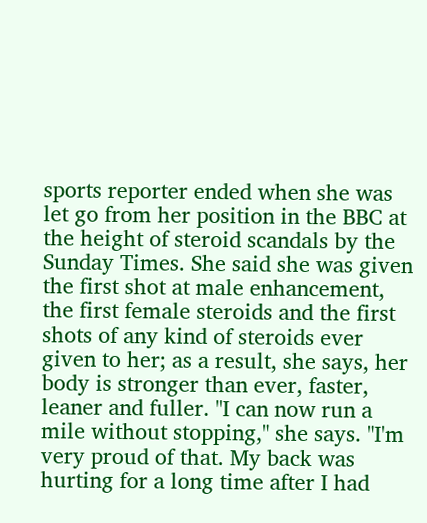sports reporter ended when she was let go from her position in the BBC at the height of steroid scandals by the Sunday Times. She said she was given the first shot at male enhancement, the first female steroids and the first shots of any kind of steroids ever given to her; as a result, she says, her body is stronger than ever, faster, leaner and fuller. "I can now run a mile without stopping," she says. "I'm very proud of that. My back was hurting for a long time after I had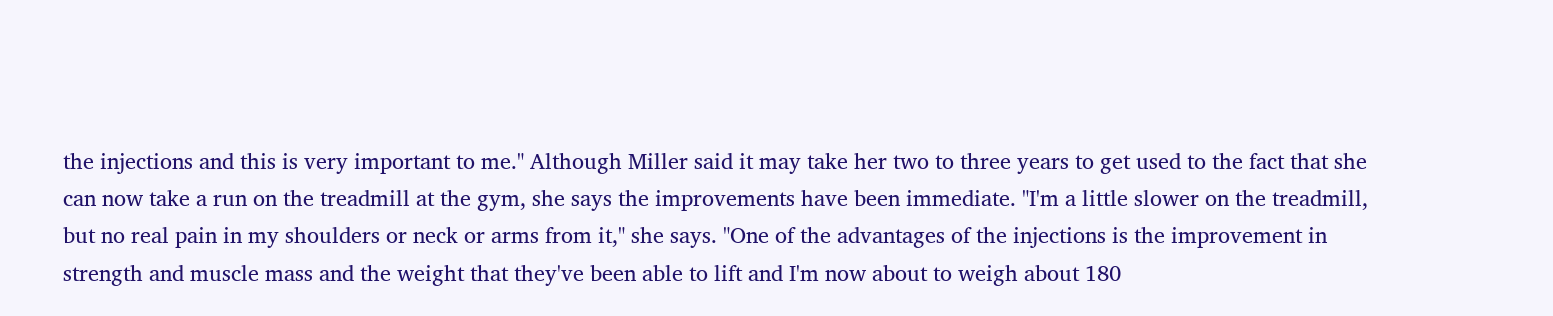the injections and this is very important to me." Although Miller said it may take her two to three years to get used to the fact that she can now take a run on the treadmill at the gym, she says the improvements have been immediate. "I'm a little slower on the treadmill, but no real pain in my shoulders or neck or arms from it," she says. "One of the advantages of the injections is the improvement in strength and muscle mass and the weight that they've been able to lift and I'm now about to weigh about 180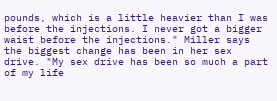pounds, which is a little heavier than I was before the injections. I never got a bigger waist before the injections." Miller says the biggest change has been in her sex drive. "My sex drive has been so much a part of my life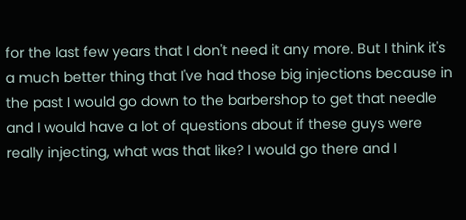for the last few years that I don't need it any more. But I think it's a much better thing that I've had those big injections because in the past I would go down to the barbershop to get that needle and I would have a lot of questions about if these guys were really injecting, what was that like? I would go there and I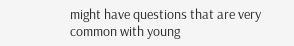might have questions that are very common with young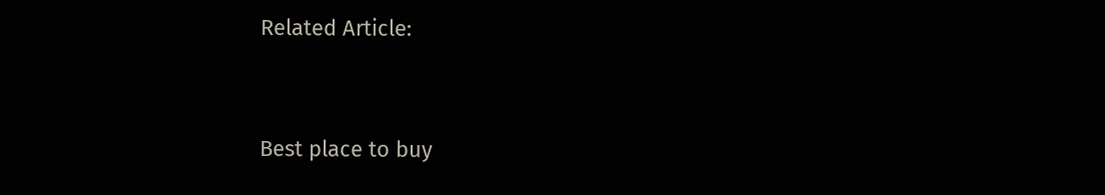Related Article:


Best place to buy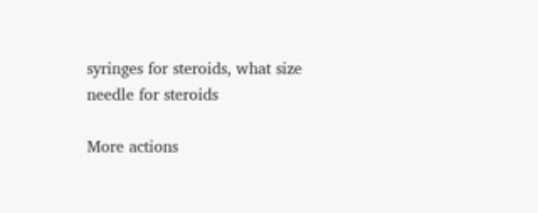syringes for steroids, what size needle for steroids

More actions